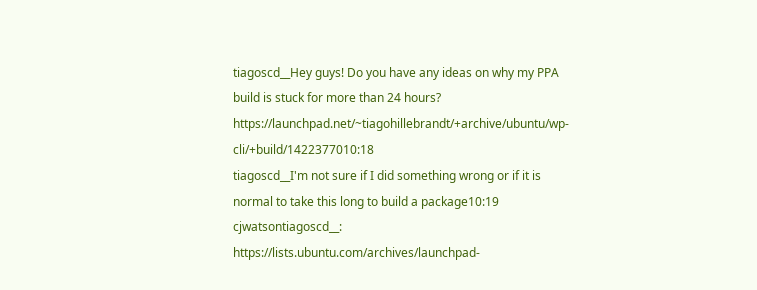tiagoscd__Hey guys! Do you have any ideas on why my PPA build is stuck for more than 24 hours? https://launchpad.net/~tiagohillebrandt/+archive/ubuntu/wp-cli/+build/1422377010:18
tiagoscd__I'm not sure if I did something wrong or if it is normal to take this long to build a package10:19
cjwatsontiagoscd__: https://lists.ubuntu.com/archives/launchpad-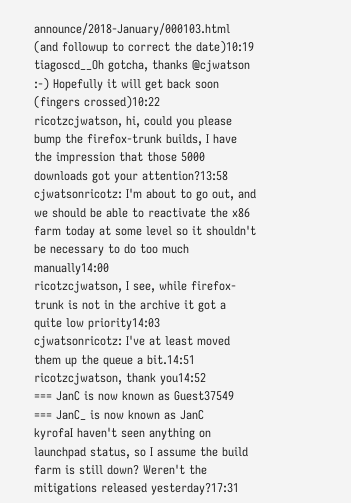announce/2018-January/000103.html (and followup to correct the date)10:19
tiagoscd__Oh gotcha, thanks @cjwatson :-) Hopefully it will get back soon (fingers crossed)10:22
ricotzcjwatson, hi, could you please bump the firefox-trunk builds, I have the impression that those 5000 downloads got your attention?13:58
cjwatsonricotz: I'm about to go out, and we should be able to reactivate the x86 farm today at some level so it shouldn't be necessary to do too much manually14:00
ricotzcjwatson, I see, while firefox-trunk is not in the archive it got a quite low priority14:03
cjwatsonricotz: I've at least moved them up the queue a bit.14:51
ricotzcjwatson, thank you14:52
=== JanC is now known as Guest37549
=== JanC_ is now known as JanC
kyrofaI haven't seen anything on launchpad status, so I assume the build farm is still down? Weren't the mitigations released yesterday?17:31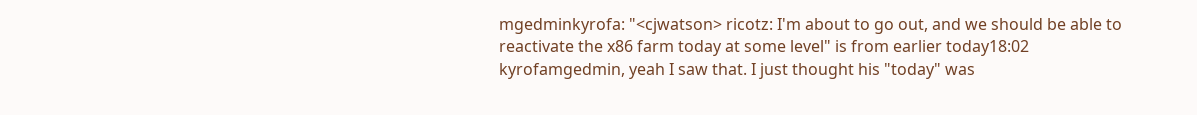mgedminkyrofa: "<cjwatson> ricotz: I'm about to go out, and we should be able to reactivate the x86 farm today at some level" is from earlier today18:02
kyrofamgedmin, yeah I saw that. I just thought his "today" was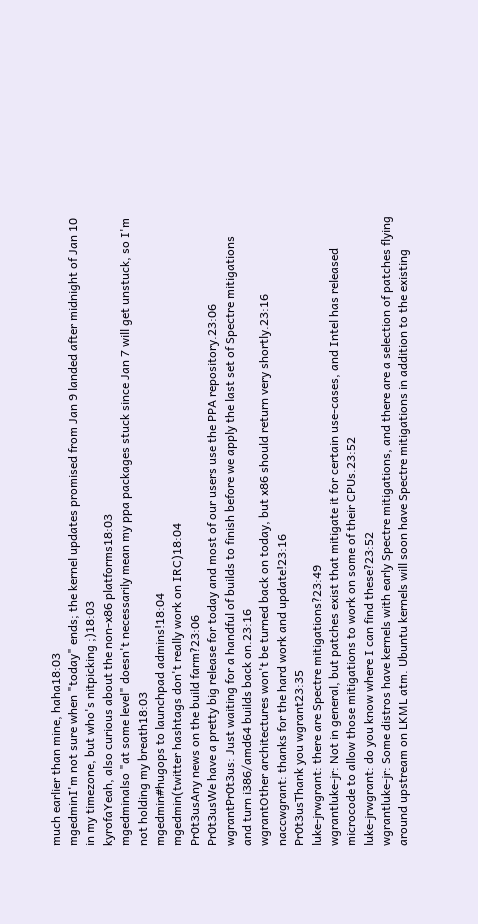much earlier than mine, haha18:03
mgedminI'm not sure when "today" ends; the kernel updates promised from Jan 9 landed after midnight of Jan 10 in my timezone, but who's nitpicking ;)18:03
kyrofaYeah, also curious about the non-x86 platforms18:03
mgedminalso "at some level" doesn't necessarily mean my ppa packages stuck since Jan 7 will get unstuck, so I'm not holding my breath18:03
mgedmin#hugops to launchpad admins!18:04
mgedmin(twitter hashtags don't really work on IRC)18:04
Pr0t3usAny news on the build farm?23:06
Pr0t3usWe have a pretty big release for today and most of our users use the PPA repository.23:06
wgrantPr0t3us: Just waiting for a handful of builds to finish before we apply the last set of Spectre mitigations and turn i386/amd64 builds back on.23:16
wgrantOther architectures won't be turned back on today, but x86 should return very shortly.23:16
naccwgrant: thanks for the hard work and update!23:16
Pr0t3usThank you wgrant23:35
luke-jrwgrant: there are Spectre mitigations?23:49
wgrantluke-jr: Not in general, but patches exist that mitigate it for certain use-cases, and Intel has released microcode to allow those mitigations to work on some of their CPUs.23:52
luke-jrwgrant: do you know where I can find these?23:52
wgrantluke-jr: Some distros have kernels with early Spectre mitigations, and there are a selection of patches flying around upstream on LKML atm. Ubuntu kernels will soon have Spectre mitigations in addition to the existing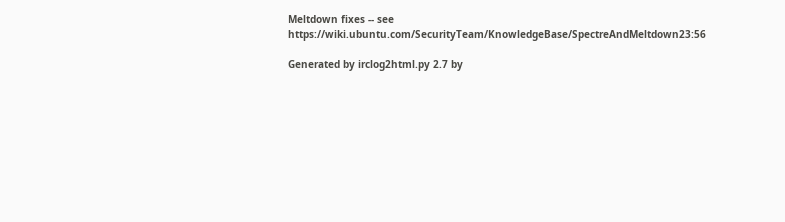Meltdown fixes -- see https://wiki.ubuntu.com/SecurityTeam/KnowledgeBase/SpectreAndMeltdown23:56

Generated by irclog2html.py 2.7 by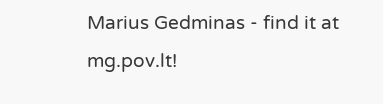Marius Gedminas - find it at mg.pov.lt!